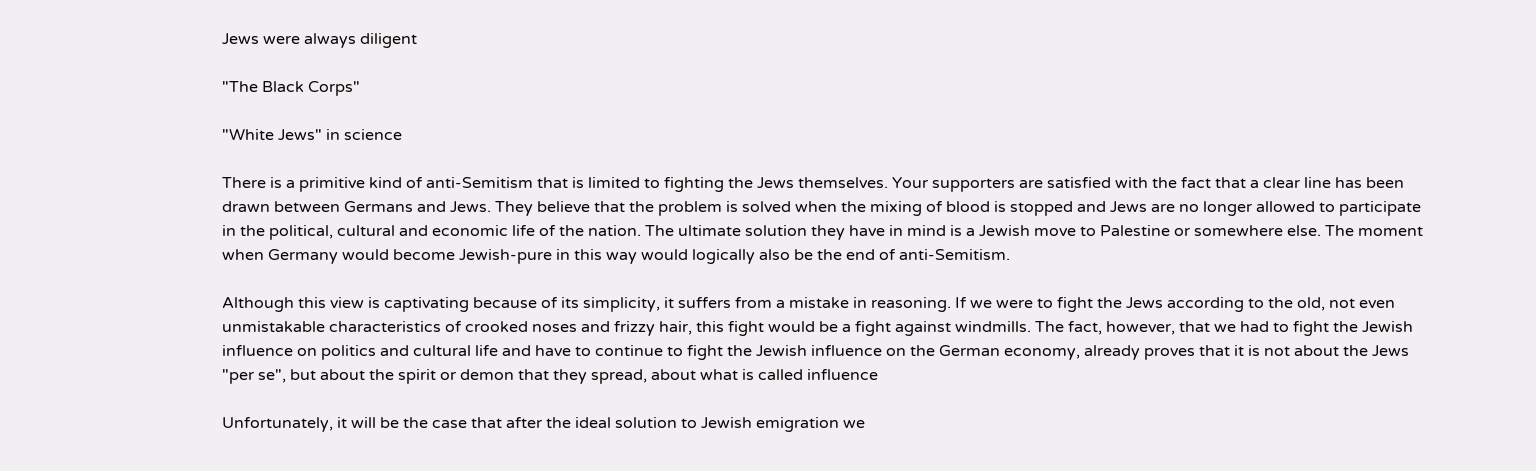Jews were always diligent

"The Black Corps"

"White Jews" in science

There is a primitive kind of anti-Semitism that is limited to fighting the Jews themselves. Your supporters are satisfied with the fact that a clear line has been drawn between Germans and Jews. They believe that the problem is solved when the mixing of blood is stopped and Jews are no longer allowed to participate in the political, cultural and economic life of the nation. The ultimate solution they have in mind is a Jewish move to Palestine or somewhere else. The moment when Germany would become Jewish-pure in this way would logically also be the end of anti-Semitism.

Although this view is captivating because of its simplicity, it suffers from a mistake in reasoning. If we were to fight the Jews according to the old, not even unmistakable characteristics of crooked noses and frizzy hair, this fight would be a fight against windmills. The fact, however, that we had to fight the Jewish influence on politics and cultural life and have to continue to fight the Jewish influence on the German economy, already proves that it is not about the Jews "per se", but about the spirit or demon that they spread, about what is called influence

Unfortunately, it will be the case that after the ideal solution to Jewish emigration we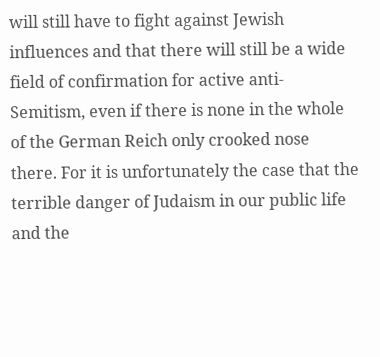will still have to fight against Jewish influences and that there will still be a wide field of confirmation for active anti-Semitism, even if there is none in the whole of the German Reich only crooked nose there. For it is unfortunately the case that the terrible danger of Judaism in our public life and the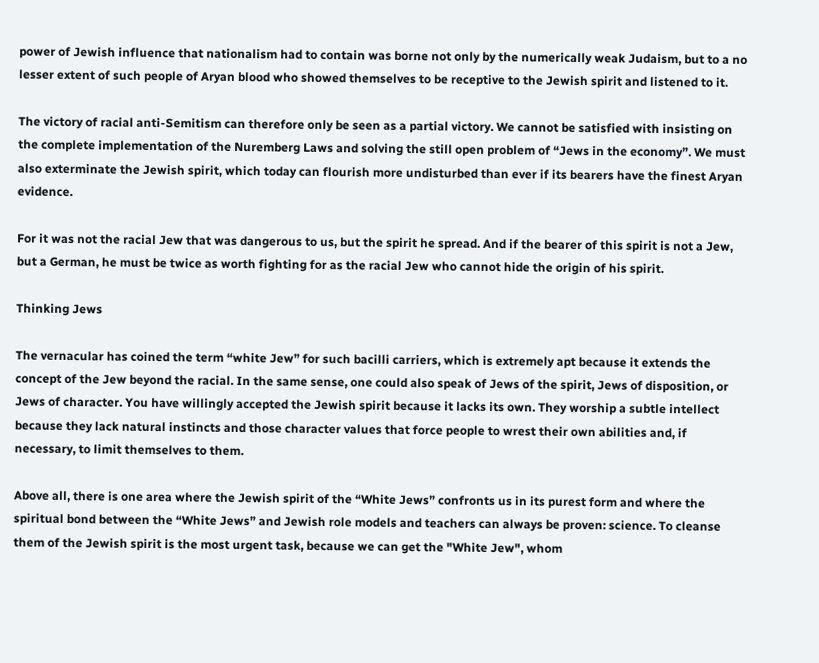power of Jewish influence that nationalism had to contain was borne not only by the numerically weak Judaism, but to a no lesser extent of such people of Aryan blood who showed themselves to be receptive to the Jewish spirit and listened to it.

The victory of racial anti-Semitism can therefore only be seen as a partial victory. We cannot be satisfied with insisting on the complete implementation of the Nuremberg Laws and solving the still open problem of “Jews in the economy”. We must also exterminate the Jewish spirit, which today can flourish more undisturbed than ever if its bearers have the finest Aryan evidence.

For it was not the racial Jew that was dangerous to us, but the spirit he spread. And if the bearer of this spirit is not a Jew, but a German, he must be twice as worth fighting for as the racial Jew who cannot hide the origin of his spirit.

Thinking Jews

The vernacular has coined the term “white Jew” for such bacilli carriers, which is extremely apt because it extends the concept of the Jew beyond the racial. In the same sense, one could also speak of Jews of the spirit, Jews of disposition, or Jews of character. You have willingly accepted the Jewish spirit because it lacks its own. They worship a subtle intellect because they lack natural instincts and those character values that force people to wrest their own abilities and, if necessary, to limit themselves to them.

Above all, there is one area where the Jewish spirit of the “White Jews” confronts us in its purest form and where the spiritual bond between the “White Jews” and Jewish role models and teachers can always be proven: science. To cleanse them of the Jewish spirit is the most urgent task, because we can get the "White Jew", whom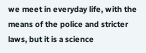we meet in everyday life, with the means of the police and stricter laws, but it is a science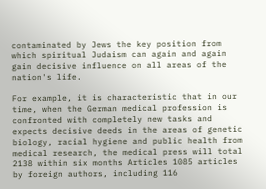contaminated by Jews the key position from which spiritual Judaism can again and again gain decisive influence on all areas of the nation's life.

For example, it is characteristic that in our time, when the German medical profession is confronted with completely new tasks and expects decisive deeds in the areas of genetic biology, racial hygiene and public health from medical research, the medical press will total 2138 within six months Articles 1085 articles by foreign authors, including 116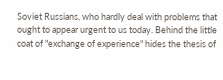Soviet Russians, who hardly deal with problems that ought to appear urgent to us today. Behind the little coat of "exchange of experience" hides the thesis of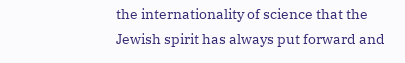the internationality of science that the Jewish spirit has always put forward and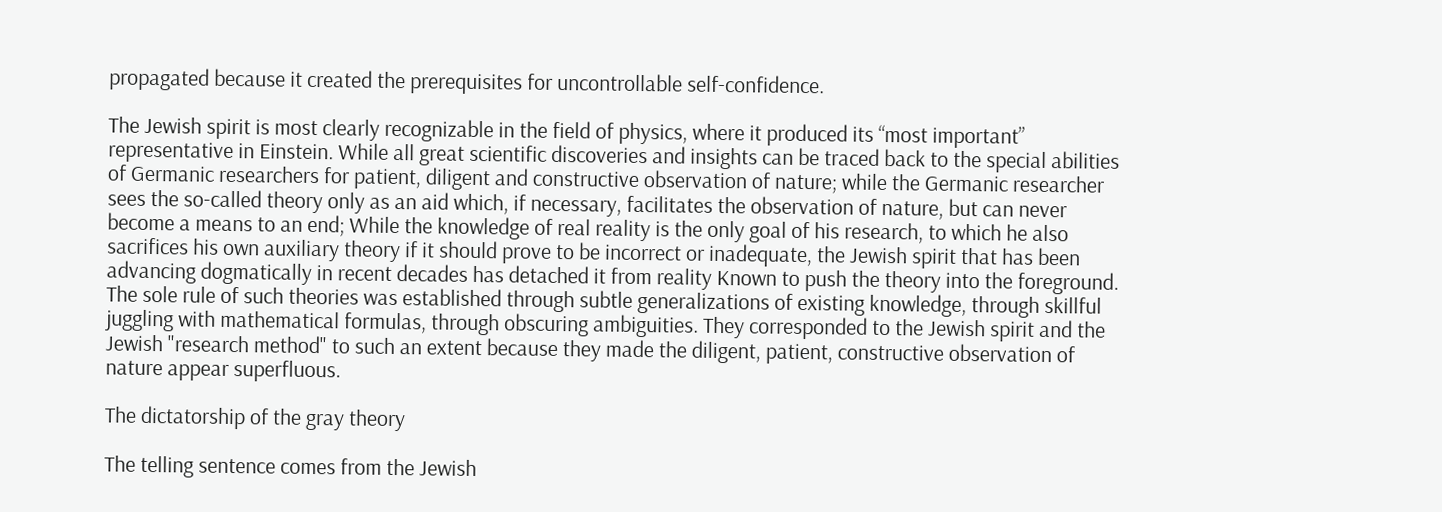propagated because it created the prerequisites for uncontrollable self-confidence.

The Jewish spirit is most clearly recognizable in the field of physics, where it produced its “most important” representative in Einstein. While all great scientific discoveries and insights can be traced back to the special abilities of Germanic researchers for patient, diligent and constructive observation of nature; while the Germanic researcher sees the so-called theory only as an aid which, if necessary, facilitates the observation of nature, but can never become a means to an end; While the knowledge of real reality is the only goal of his research, to which he also sacrifices his own auxiliary theory if it should prove to be incorrect or inadequate, the Jewish spirit that has been advancing dogmatically in recent decades has detached it from reality Known to push the theory into the foreground. The sole rule of such theories was established through subtle generalizations of existing knowledge, through skillful juggling with mathematical formulas, through obscuring ambiguities. They corresponded to the Jewish spirit and the Jewish "research method" to such an extent because they made the diligent, patient, constructive observation of nature appear superfluous.

The dictatorship of the gray theory

The telling sentence comes from the Jewish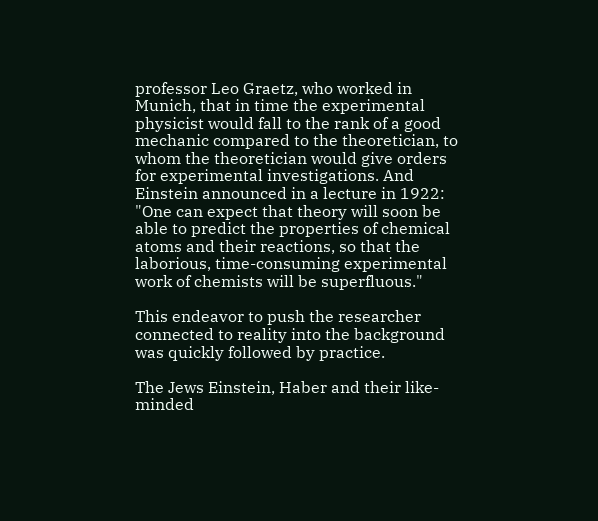professor Leo Graetz, who worked in Munich, that in time the experimental physicist would fall to the rank of a good mechanic compared to the theoretician, to whom the theoretician would give orders for experimental investigations. And Einstein announced in a lecture in 1922: "One can expect that theory will soon be able to predict the properties of chemical atoms and their reactions, so that the laborious, time-consuming experimental work of chemists will be superfluous."

This endeavor to push the researcher connected to reality into the background was quickly followed by practice.

The Jews Einstein, Haber and their like-minded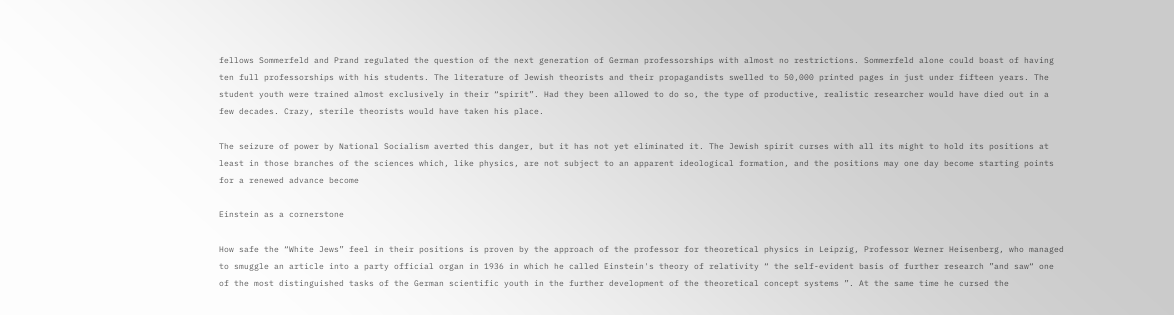fellows Sommerfeld and Prand regulated the question of the next generation of German professorships with almost no restrictions. Sommerfeld alone could boast of having ten full professorships with his students. The literature of Jewish theorists and their propagandists swelled to 50,000 printed pages in just under fifteen years. The student youth were trained almost exclusively in their “spirit”. Had they been allowed to do so, the type of productive, realistic researcher would have died out in a few decades. Crazy, sterile theorists would have taken his place.

The seizure of power by National Socialism averted this danger, but it has not yet eliminated it. The Jewish spirit curses with all its might to hold its positions at least in those branches of the sciences which, like physics, are not subject to an apparent ideological formation, and the positions may one day become starting points for a renewed advance become

Einstein as a cornerstone

How safe the “White Jews” feel in their positions is proven by the approach of the professor for theoretical physics in Leipzig, Professor Werner Heisenberg, who managed to smuggle an article into a party official organ in 1936 in which he called Einstein's theory of relativity “ the self-evident basis of further research ”and saw“ one of the most distinguished tasks of the German scientific youth in the further development of the theoretical concept systems ”. At the same time he cursed the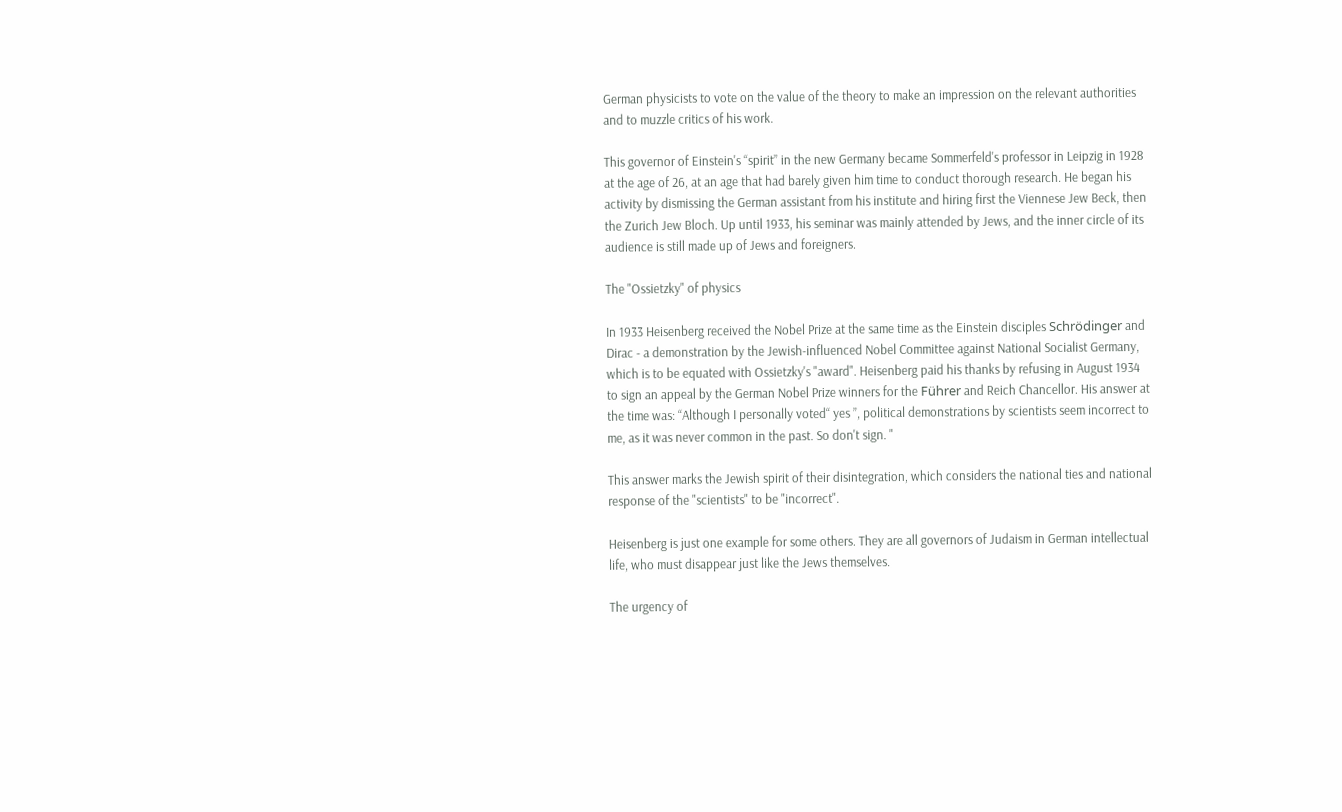German physicists to vote on the value of the theory to make an impression on the relevant authorities and to muzzle critics of his work.

This governor of Einstein's “spirit” in the new Germany became Sommerfeld's professor in Leipzig in 1928 at the age of 26, at an age that had barely given him time to conduct thorough research. He began his activity by dismissing the German assistant from his institute and hiring first the Viennese Jew Beck, then the Zurich Jew Bloch. Up until 1933, his seminar was mainly attended by Jews, and the inner circle of its audience is still made up of Jews and foreigners.

The "Ossietzky" of physics

In 1933 Heisenberg received the Nobel Prize at the same time as the Einstein disciples Schrödinger and Dirac - a demonstration by the Jewish-influenced Nobel Committee against National Socialist Germany, which is to be equated with Ossietzky's "award". Heisenberg paid his thanks by refusing in August 1934 to sign an appeal by the German Nobel Prize winners for the Führer and Reich Chancellor. His answer at the time was: “Although I personally voted“ yes ”, political demonstrations by scientists seem incorrect to me, as it was never common in the past. So don't sign. "

This answer marks the Jewish spirit of their disintegration, which considers the national ties and national response of the "scientists" to be "incorrect".

Heisenberg is just one example for some others. They are all governors of Judaism in German intellectual life, who must disappear just like the Jews themselves.

The urgency of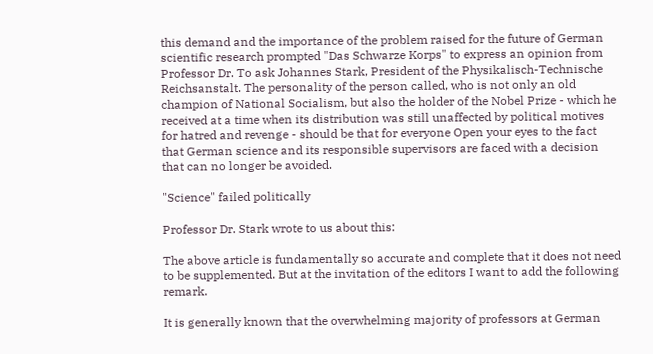this demand and the importance of the problem raised for the future of German scientific research prompted "Das Schwarze Korps" to express an opinion from Professor Dr. To ask Johannes Stark, President of the Physikalisch-Technische Reichsanstalt. The personality of the person called, who is not only an old champion of National Socialism, but also the holder of the Nobel Prize - which he received at a time when its distribution was still unaffected by political motives for hatred and revenge - should be that for everyone Open your eyes to the fact that German science and its responsible supervisors are faced with a decision that can no longer be avoided.

"Science" failed politically

Professor Dr. Stark wrote to us about this:

The above article is fundamentally so accurate and complete that it does not need to be supplemented. But at the invitation of the editors I want to add the following remark.

It is generally known that the overwhelming majority of professors at German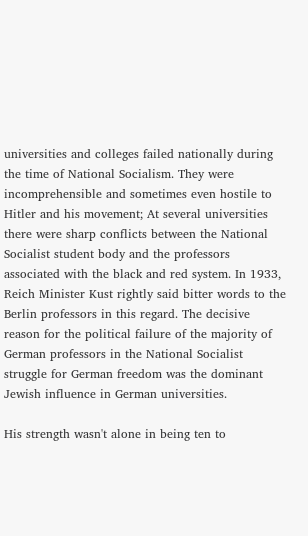universities and colleges failed nationally during the time of National Socialism. They were incomprehensible and sometimes even hostile to Hitler and his movement; At several universities there were sharp conflicts between the National Socialist student body and the professors associated with the black and red system. In 1933, Reich Minister Kust rightly said bitter words to the Berlin professors in this regard. The decisive reason for the political failure of the majority of German professors in the National Socialist struggle for German freedom was the dominant Jewish influence in German universities.

His strength wasn't alone in being ten to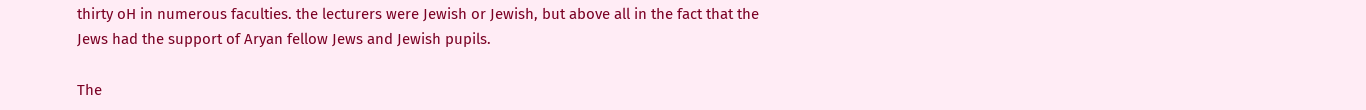thirty oH in numerous faculties. the lecturers were Jewish or Jewish, but above all in the fact that the Jews had the support of Aryan fellow Jews and Jewish pupils.

The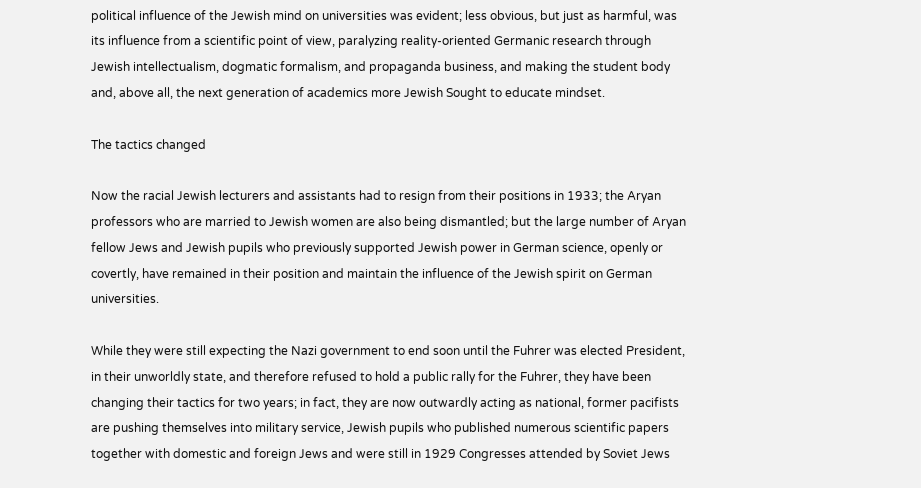political influence of the Jewish mind on universities was evident; less obvious, but just as harmful, was its influence from a scientific point of view, paralyzing reality-oriented Germanic research through Jewish intellectualism, dogmatic formalism, and propaganda business, and making the student body and, above all, the next generation of academics more Jewish Sought to educate mindset.

The tactics changed

Now the racial Jewish lecturers and assistants had to resign from their positions in 1933; the Aryan professors who are married to Jewish women are also being dismantled; but the large number of Aryan fellow Jews and Jewish pupils who previously supported Jewish power in German science, openly or covertly, have remained in their position and maintain the influence of the Jewish spirit on German universities.

While they were still expecting the Nazi government to end soon until the Fuhrer was elected President, in their unworldly state, and therefore refused to hold a public rally for the Fuhrer, they have been changing their tactics for two years; in fact, they are now outwardly acting as national, former pacifists are pushing themselves into military service, Jewish pupils who published numerous scientific papers together with domestic and foreign Jews and were still in 1929 Congresses attended by Soviet Jews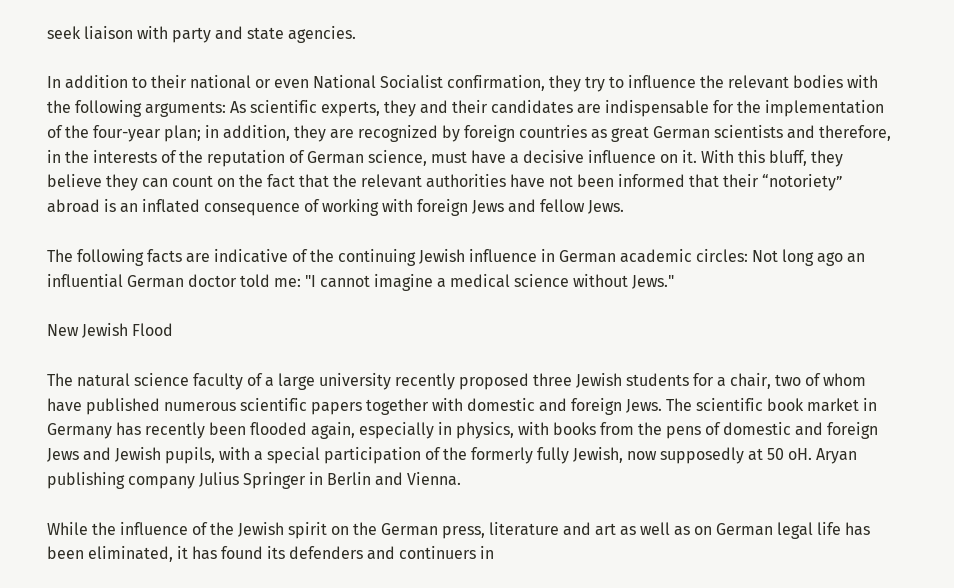seek liaison with party and state agencies.

In addition to their national or even National Socialist confirmation, they try to influence the relevant bodies with the following arguments: As scientific experts, they and their candidates are indispensable for the implementation of the four-year plan; in addition, they are recognized by foreign countries as great German scientists and therefore, in the interests of the reputation of German science, must have a decisive influence on it. With this bluff, they believe they can count on the fact that the relevant authorities have not been informed that their “notoriety” abroad is an inflated consequence of working with foreign Jews and fellow Jews.

The following facts are indicative of the continuing Jewish influence in German academic circles: Not long ago an influential German doctor told me: "I cannot imagine a medical science without Jews."

New Jewish Flood

The natural science faculty of a large university recently proposed three Jewish students for a chair, two of whom have published numerous scientific papers together with domestic and foreign Jews. The scientific book market in Germany has recently been flooded again, especially in physics, with books from the pens of domestic and foreign Jews and Jewish pupils, with a special participation of the formerly fully Jewish, now supposedly at 50 oH. Aryan publishing company Julius Springer in Berlin and Vienna.

While the influence of the Jewish spirit on the German press, literature and art as well as on German legal life has been eliminated, it has found its defenders and continuers in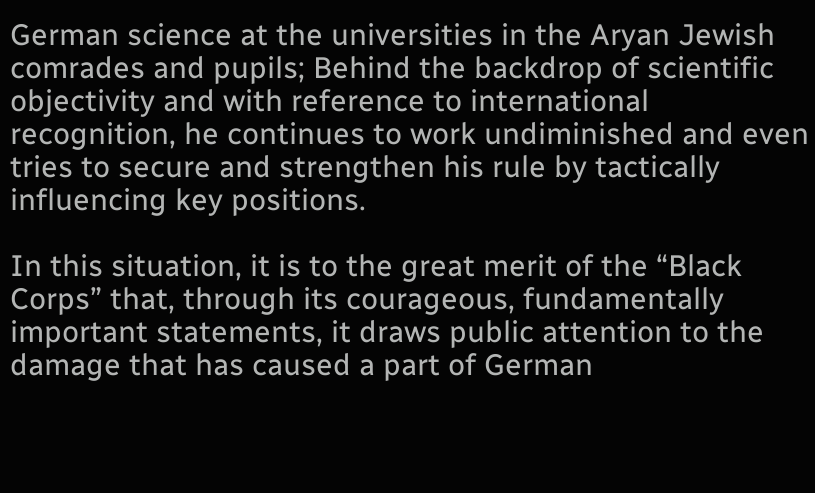German science at the universities in the Aryan Jewish comrades and pupils; Behind the backdrop of scientific objectivity and with reference to international recognition, he continues to work undiminished and even tries to secure and strengthen his rule by tactically influencing key positions.

In this situation, it is to the great merit of the “Black Corps” that, through its courageous, fundamentally important statements, it draws public attention to the damage that has caused a part of German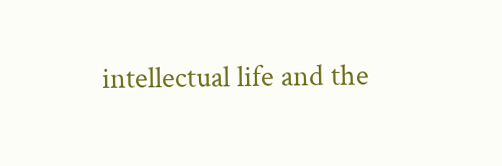intellectual life and the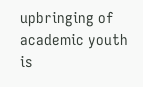upbringing of academic youth is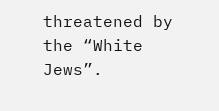threatened by the “White Jews”.